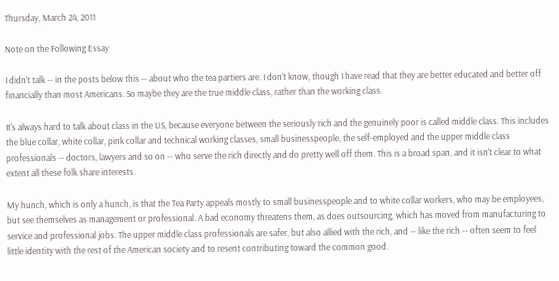Thursday, March 24, 2011

Note on the Following Essay

I didn't talk -- in the posts below this -- about who the tea partiers are. I don't know, though I have read that they are better educated and better off financially than most Americans. So maybe they are the true middle class, rather than the working class.

It's always hard to talk about class in the US, because everyone between the seriously rich and the genuinely poor is called middle class. This includes the blue collar, white collar, pink collar and technical working classes, small businesspeople, the self-employed and the upper middle class professionals -- doctors, lawyers and so on -- who serve the rich directly and do pretty well off them. This is a broad span, and it isn't clear to what extent all these folk share interests.

My hunch, which is only a hunch, is that the Tea Party appeals mostly to small businesspeople and to white collar workers, who may be employees, but see themselves as management or professional. A bad economy threatens them, as does outsourcing, which has moved from manufacturing to service and professional jobs. The upper middle class professionals are safer, but also allied with the rich, and -- like the rich -- often seem to feel little identity with the rest of the American society and to resent contributing toward the common good.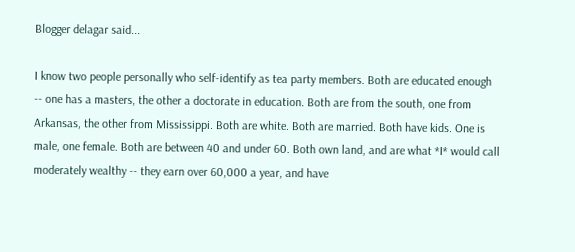Blogger delagar said...

I know two people personally who self-identify as tea party members. Both are educated enough -- one has a masters, the other a doctorate in education. Both are from the south, one from Arkansas, the other from Mississippi. Both are white. Both are married. Both have kids. One is male, one female. Both are between 40 and under 60. Both own land, and are what *I* would call moderately wealthy -- they earn over 60,000 a year, and have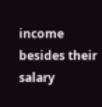income besides their salary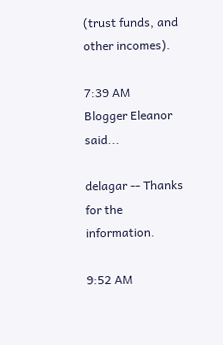(trust funds, and other incomes).

7:39 AM
Blogger Eleanor said...

delagar -- Thanks for the information.

9:52 AM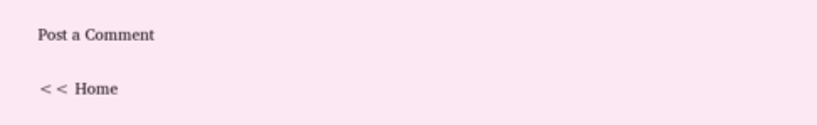Post a Comment

<< Home